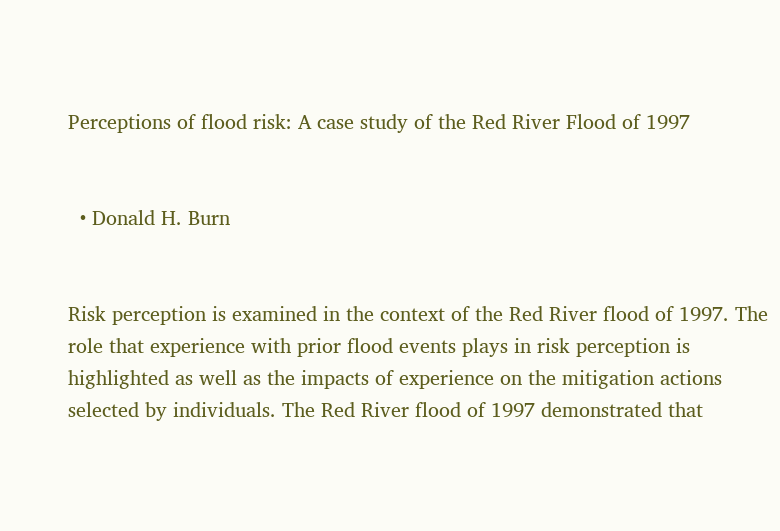Perceptions of flood risk: A case study of the Red River Flood of 1997


  • Donald H. Burn


Risk perception is examined in the context of the Red River flood of 1997. The role that experience with prior flood events plays in risk perception is highlighted as well as the impacts of experience on the mitigation actions selected by individuals. The Red River flood of 1997 demonstrated that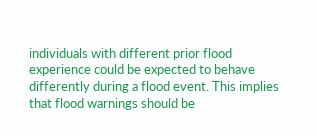individuals with different prior flood experience could be expected to behave differently during a flood event. This implies that flood warnings should be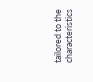tailored to the characteristics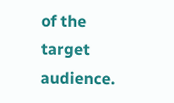of the target audience.